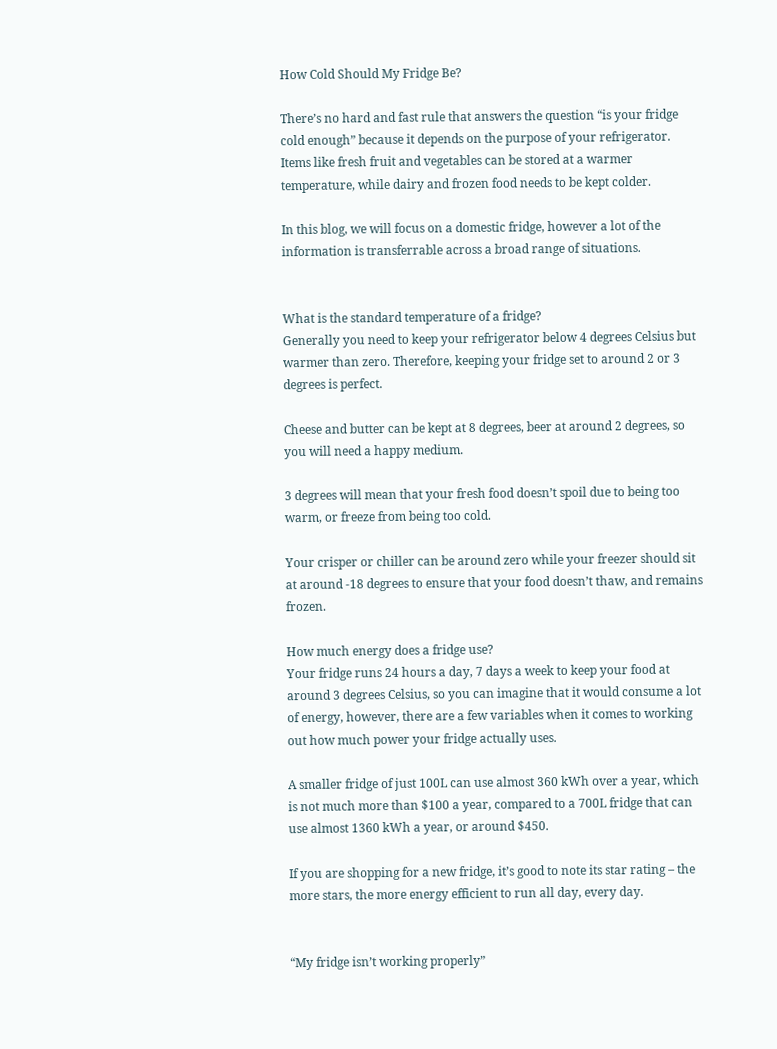How Cold Should My Fridge Be?

There’s no hard and fast rule that answers the question “is your fridge cold enough” because it depends on the purpose of your refrigerator. Items like fresh fruit and vegetables can be stored at a warmer temperature, while dairy and frozen food needs to be kept colder.

In this blog, we will focus on a domestic fridge, however a lot of the information is transferrable across a broad range of situations.


What is the standard temperature of a fridge?
Generally you need to keep your refrigerator below 4 degrees Celsius but warmer than zero. Therefore, keeping your fridge set to around 2 or 3 degrees is perfect.

Cheese and butter can be kept at 8 degrees, beer at around 2 degrees, so you will need a happy medium.

3 degrees will mean that your fresh food doesn’t spoil due to being too warm, or freeze from being too cold.

Your crisper or chiller can be around zero while your freezer should sit at around -18 degrees to ensure that your food doesn’t thaw, and remains frozen.

How much energy does a fridge use?
Your fridge runs 24 hours a day, 7 days a week to keep your food at around 3 degrees Celsius, so you can imagine that it would consume a lot of energy, however, there are a few variables when it comes to working out how much power your fridge actually uses.

A smaller fridge of just 100L can use almost 360 kWh over a year, which is not much more than $100 a year, compared to a 700L fridge that can use almost 1360 kWh a year, or around $450.

If you are shopping for a new fridge, it’s good to note its star rating – the more stars, the more energy efficient to run all day, every day.


“My fridge isn’t working properly”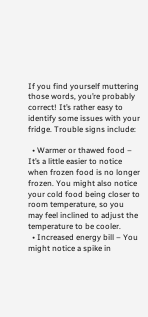If you find yourself muttering those words, you’re probably correct! It’s rather easy to identify some issues with your fridge. Trouble signs include:

  • Warmer or thawed food – It’s a little easier to notice when frozen food is no longer frozen. You might also notice your cold food being closer to room temperature, so you may feel inclined to adjust the temperature to be cooler.
  • Increased energy bill – You might notice a spike in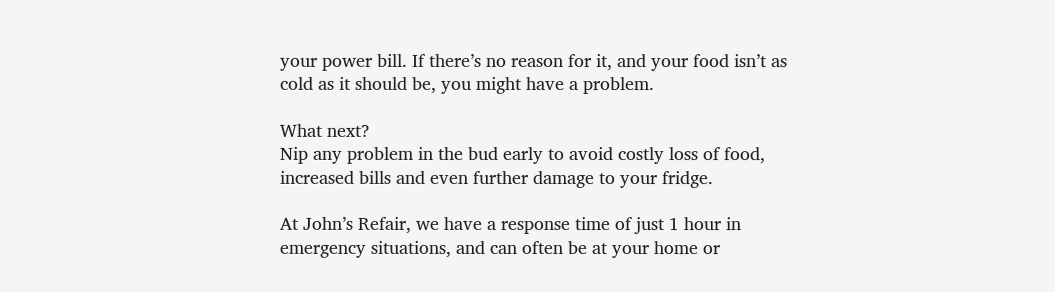your power bill. If there’s no reason for it, and your food isn’t as cold as it should be, you might have a problem.

What next?
Nip any problem in the bud early to avoid costly loss of food, increased bills and even further damage to your fridge.

At John’s Refair, we have a response time of just 1 hour in emergency situations, and can often be at your home or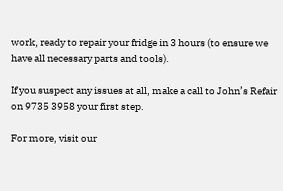work, ready to repair your fridge in 3 hours (to ensure we have all necessary parts and tools).

If you suspect any issues at all, make a call to John’s Refair on 9735 3958 your first step.

For more, visit our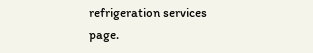refrigeration services page.